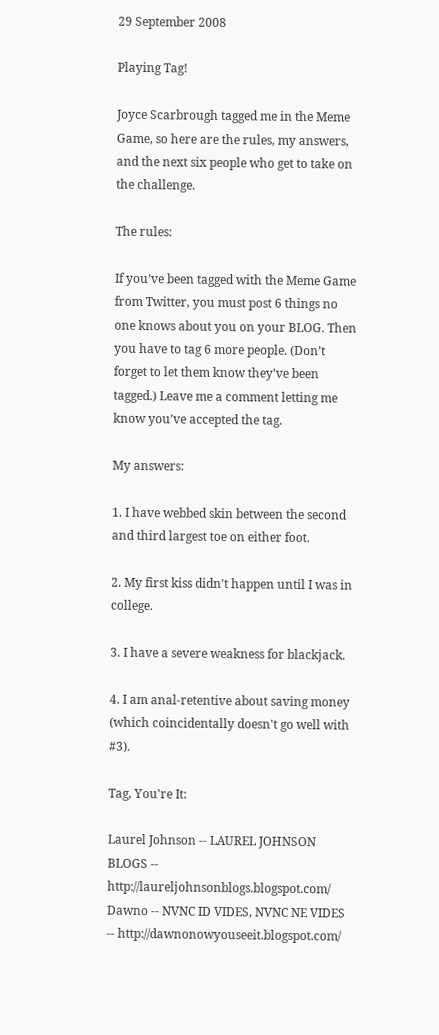29 September 2008

Playing Tag!

Joyce Scarbrough tagged me in the Meme Game, so here are the rules, my answers, and the next six people who get to take on the challenge.

The rules:

If you’ve been tagged with the Meme Game from Twitter, you must post 6 things no one knows about you on your BLOG. Then you have to tag 6 more people. (Don’t forget to let them know they’ve been tagged.) Leave me a comment letting me know you’ve accepted the tag.

My answers:

1. I have webbed skin between the second and third largest toe on either foot.

2. My first kiss didn't happen until I was in college.

3. I have a severe weakness for blackjack.

4. I am anal-retentive about saving money (which coincidentally doesn't go well with #3).

Tag, You're It:

Laurel Johnson -- LAUREL JOHNSON BLOGS -- http://laureljohnsonblogs.blogspot.com/
Dawno -- NVNC ID VIDES, NVNC NE VIDES -- http://dawnonowyouseeit.blogspot.com/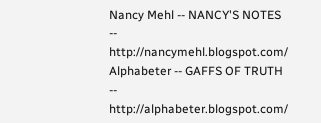Nancy Mehl -- NANCY'S NOTES -- http://nancymehl.blogspot.com/
Alphabeter -- GAFFS OF TRUTH -- http://alphabeter.blogspot.com/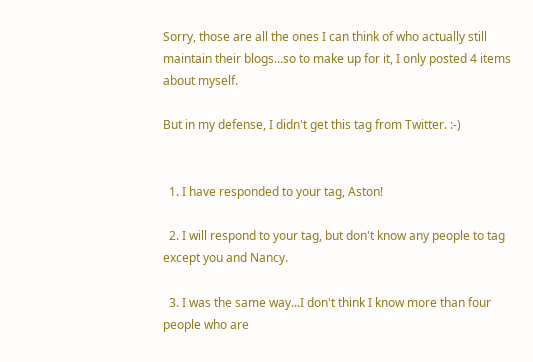Sorry, those are all the ones I can think of who actually still maintain their blogs...so to make up for it, I only posted 4 items about myself.

But in my defense, I didn't get this tag from Twitter. :-)


  1. I have responded to your tag, Aston!

  2. I will respond to your tag, but don't know any people to tag except you and Nancy.

  3. I was the same way...I don't think I know more than four people who are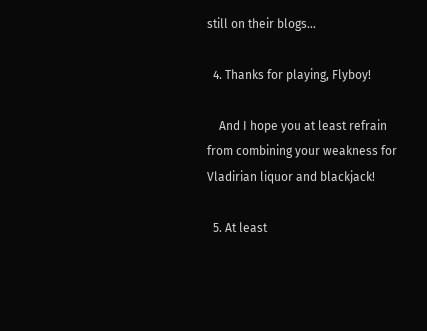still on their blogs...

  4. Thanks for playing, Flyboy!

    And I hope you at least refrain from combining your weakness for Vladirian liquor and blackjack!

  5. At least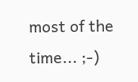most of the time... ;-)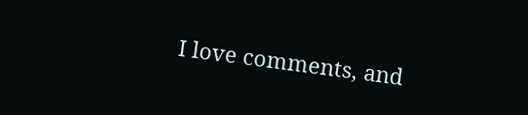I love comments, and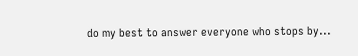do my best to answer everyone who stops by...